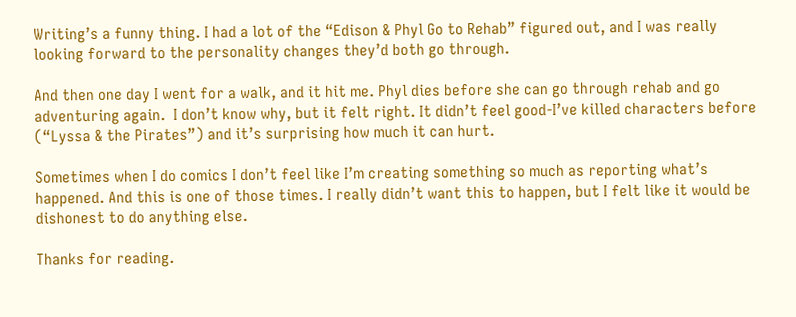Writing’s a funny thing. I had a lot of the “Edison & Phyl Go to Rehab” figured out, and I was really looking forward to the personality changes they’d both go through.

And then one day I went for a walk, and it hit me. Phyl dies before she can go through rehab and go adventuring again.  I don’t know why, but it felt right. It didn’t feel good-I’ve killed characters before (“Lyssa & the Pirates”) and it’s surprising how much it can hurt.

Sometimes when I do comics I don’t feel like I’m creating something so much as reporting what’s happened. And this is one of those times. I really didn’t want this to happen, but I felt like it would be dishonest to do anything else.

Thanks for reading.